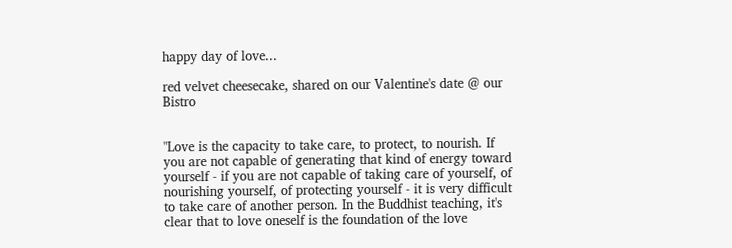happy day of love...

red velvet cheesecake, shared on our Valentine's date @ our Bistro


"Love is the capacity to take care, to protect, to nourish. If you are not capable of generating that kind of energy toward yourself - if you are not capable of taking care of yourself, of nourishing yourself, of protecting yourself - it is very difficult to take care of another person. In the Buddhist teaching, it's clear that to love oneself is the foundation of the love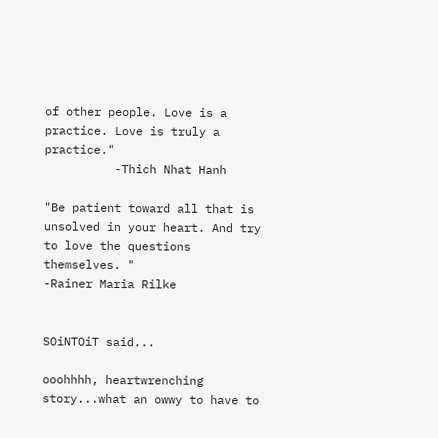of other people. Love is a practice. Love is truly a practice."
          -Thich Nhat Hanh

"Be patient toward all that is unsolved in your heart. And try to love the questions themselves. "
-Rainer Maria Rilke


SOiNTOiT said...

ooohhhh, heartwrenching story...what an owwy to have to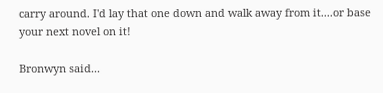carry around. I'd lay that one down and walk away from it....or base your next novel on it!

Bronwyn said...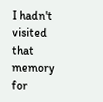I hadn't visited that memory for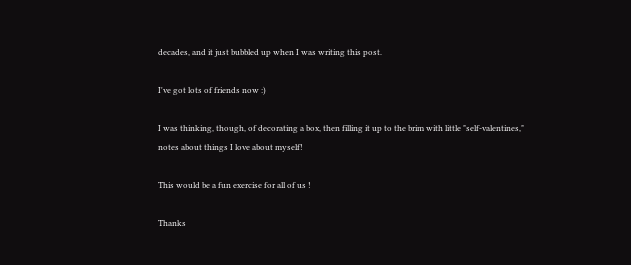decades, and it just bubbled up when I was writing this post.

I've got lots of friends now :)

I was thinking, though, of decorating a box, then filling it up to the brim with little "self-valentines," notes about things I love about myself!

This would be a fun exercise for all of us !

Thanks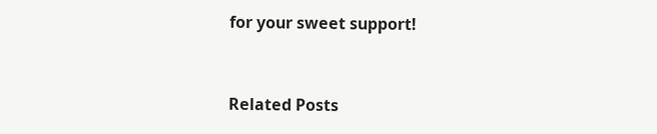for your sweet support!


Related Posts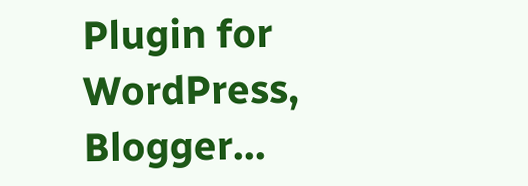Plugin for WordPress, Blogger...